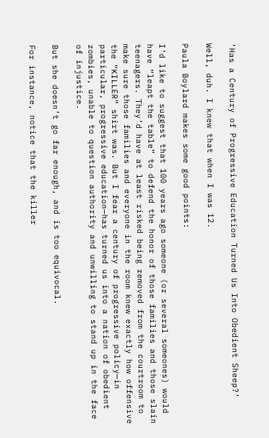‘Has a Century of Progressive Education Turned Us Into Obedient Sheep?’

Well, duh. I knew that when I was 12.

Paula Boylard makes some good points:

I’d like to suggest that 100 years ago someone (or several someones) would have “leapt the table” to defend the honor of those families and those slain teenagers. They’d have at least risked being removed from the courtroom to make sure those families and everyone in the room knew exactly how offensive the “KILLER” shirt was. But I fear a century of progressive policy—in particular, progressive education—has turned us into a nation of obedient zombies, unable to question authority and unwilling to stand up in the face of injustice.

But she doesn’t go far enough, and is too equivocal.

For instance, notice that the killer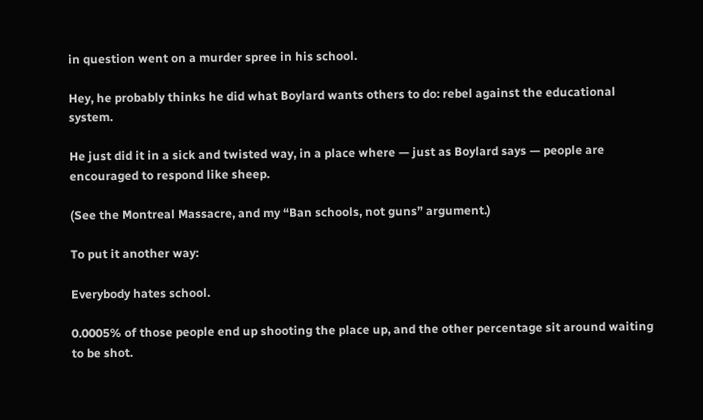in question went on a murder spree in his school.

Hey, he probably thinks he did what Boylard wants others to do: rebel against the educational system.

He just did it in a sick and twisted way, in a place where — just as Boylard says — people are encouraged to respond like sheep.

(See the Montreal Massacre, and my “Ban schools, not guns” argument.)

To put it another way:

Everybody hates school.

0.0005% of those people end up shooting the place up, and the other percentage sit around waiting to be shot.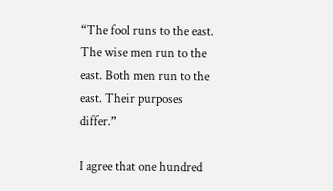“The fool runs to the east. The wise men run to the east. Both men run to the east. Their purposes differ.”

I agree that one hundred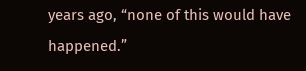years ago, “none of this would have happened.”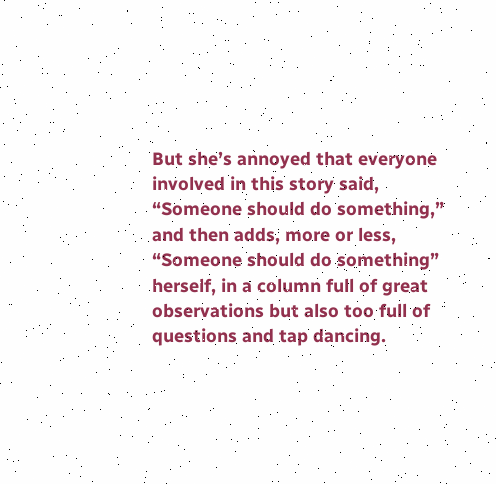But she’s annoyed that everyone involved in this story said, “Someone should do something,” and then adds, more or less, “Someone should do something” herself, in a column full of great observations but also too full of questions and tap dancing.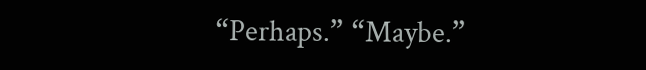“Perhaps.” “Maybe.”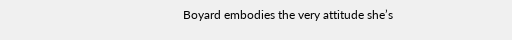Boyard embodies the very attitude she’s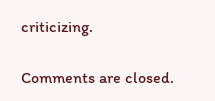criticizing.

Comments are closed.